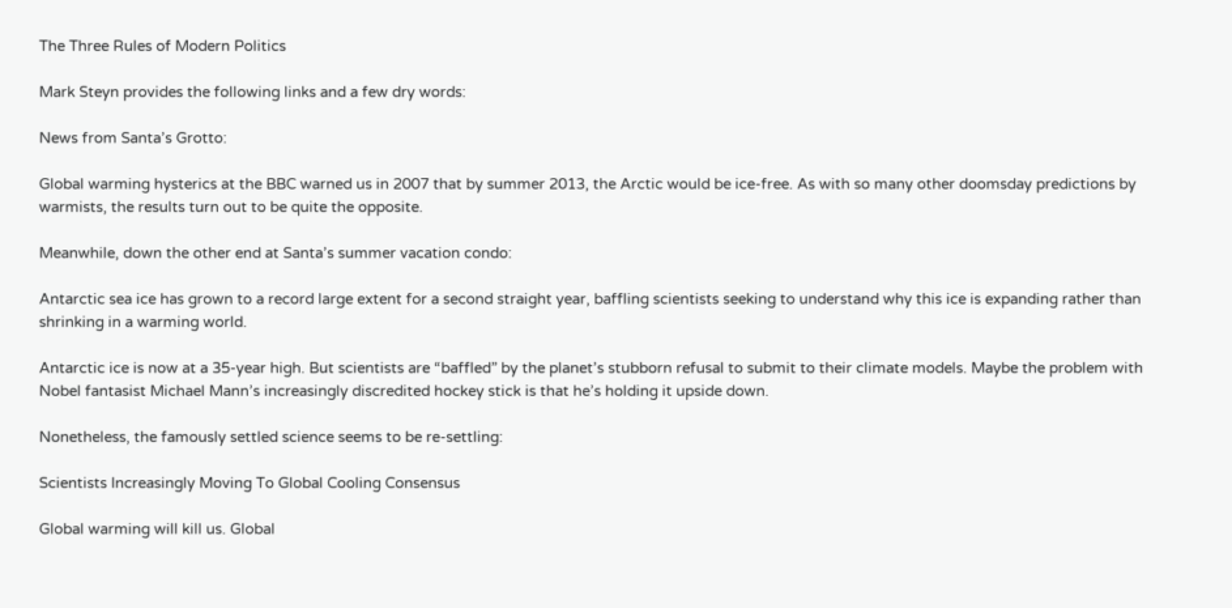The Three Rules of Modern Politics

Mark Steyn provides the following links and a few dry words:

News from Santa’s Grotto:

Global warming hysterics at the BBC warned us in 2007 that by summer 2013, the Arctic would be ice-free. As with so many other doomsday predictions by warmists, the results turn out to be quite the opposite.

Meanwhile, down the other end at Santa’s summer vacation condo:

Antarctic sea ice has grown to a record large extent for a second straight year, baffling scientists seeking to understand why this ice is expanding rather than shrinking in a warming world.

Antarctic ice is now at a 35-year high. But scientists are “baffled” by the planet’s stubborn refusal to submit to their climate models. Maybe the problem with Nobel fantasist Michael Mann’s increasingly discredited hockey stick is that he’s holding it upside down.

Nonetheless, the famously settled science seems to be re-settling:

Scientists Increasingly Moving To Global Cooling Consensus

Global warming will kill us. Global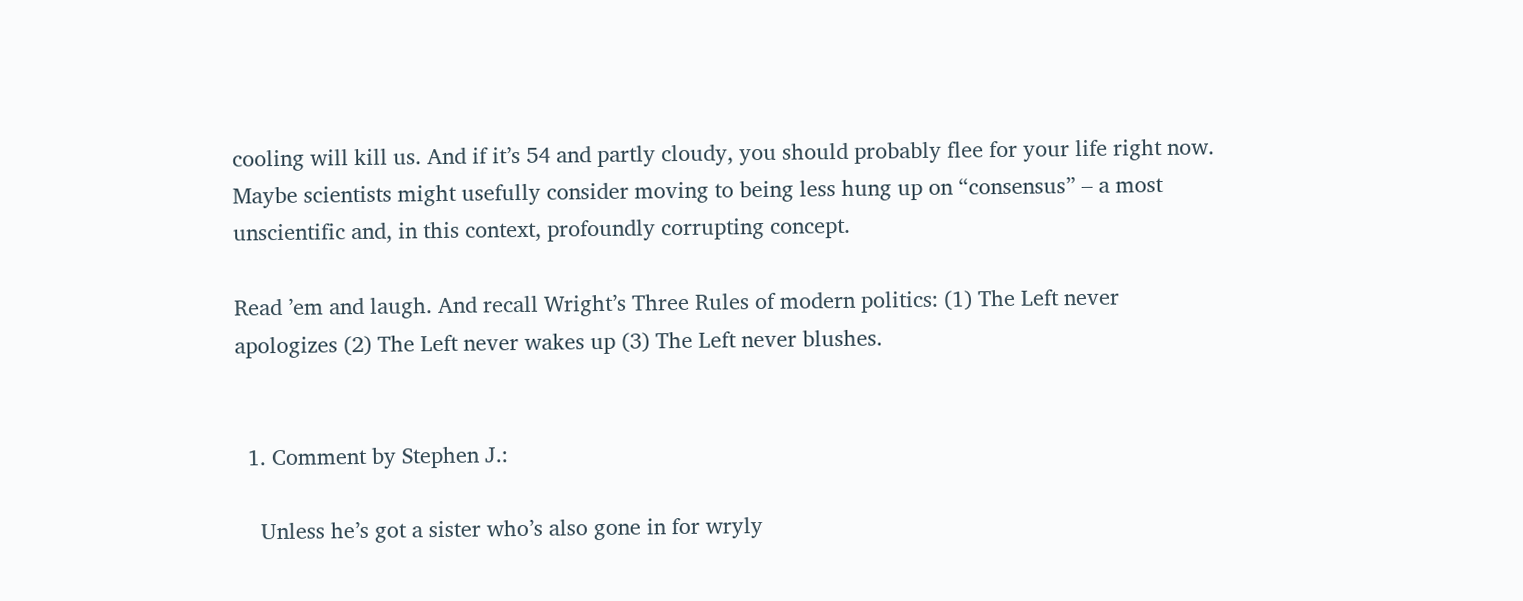cooling will kill us. And if it’s 54 and partly cloudy, you should probably flee for your life right now. Maybe scientists might usefully consider moving to being less hung up on “consensus” – a most unscientific and, in this context, profoundly corrupting concept.

Read ’em and laugh. And recall Wright’s Three Rules of modern politics: (1) The Left never apologizes (2) The Left never wakes up (3) The Left never blushes.


  1. Comment by Stephen J.:

    Unless he’s got a sister who’s also gone in for wryly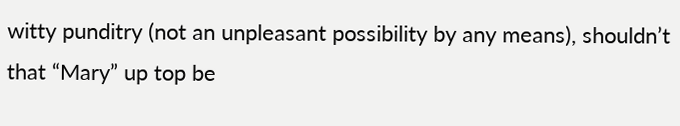witty punditry (not an unpleasant possibility by any means), shouldn’t that “Mary” up top be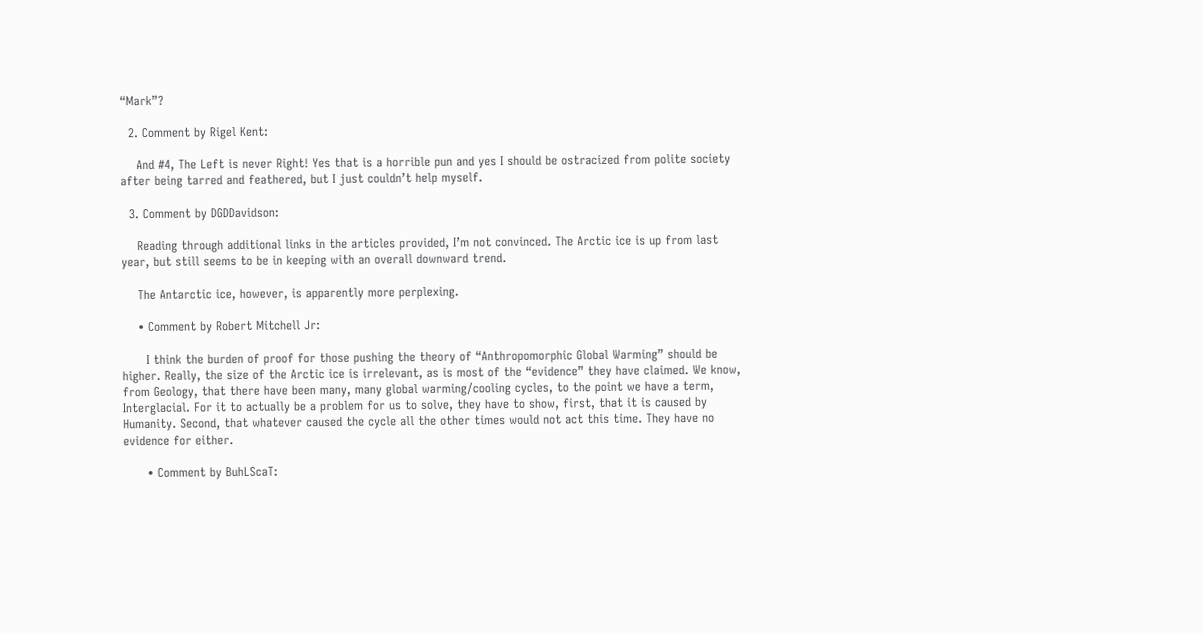“Mark”?

  2. Comment by Rigel Kent:

    And #4, The Left is never Right! Yes that is a horrible pun and yes I should be ostracized from polite society after being tarred and feathered, but I just couldn’t help myself.

  3. Comment by DGDDavidson:

    Reading through additional links in the articles provided, I’m not convinced. The Arctic ice is up from last year, but still seems to be in keeping with an overall downward trend.

    The Antarctic ice, however, is apparently more perplexing.

    • Comment by Robert Mitchell Jr:

      I think the burden of proof for those pushing the theory of “Anthropomorphic Global Warming” should be higher. Really, the size of the Arctic ice is irrelevant, as is most of the “evidence” they have claimed. We know, from Geology, that there have been many, many global warming/cooling cycles, to the point we have a term, Interglacial. For it to actually be a problem for us to solve, they have to show, first, that it is caused by Humanity. Second, that whatever caused the cycle all the other times would not act this time. They have no evidence for either.

      • Comment by BuhLScaT: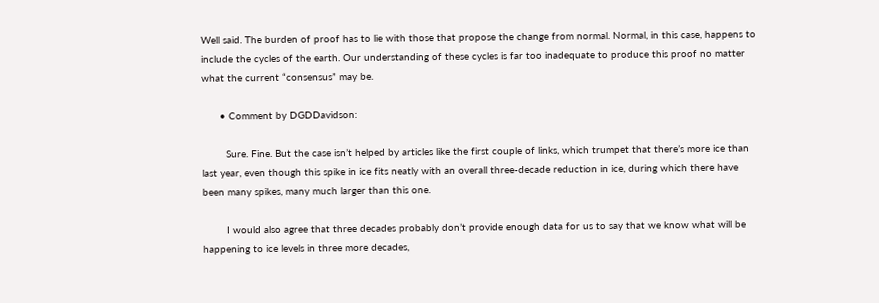Well said. The burden of proof has to lie with those that propose the change from normal. Normal, in this case, happens to include the cycles of the earth. Our understanding of these cycles is far too inadequate to produce this proof no matter what the current “consensus” may be.

      • Comment by DGDDavidson:

        Sure. Fine. But the case isn’t helped by articles like the first couple of links, which trumpet that there’s more ice than last year, even though this spike in ice fits neatly with an overall three-decade reduction in ice, during which there have been many spikes, many much larger than this one.

        I would also agree that three decades probably don’t provide enough data for us to say that we know what will be happening to ice levels in three more decades,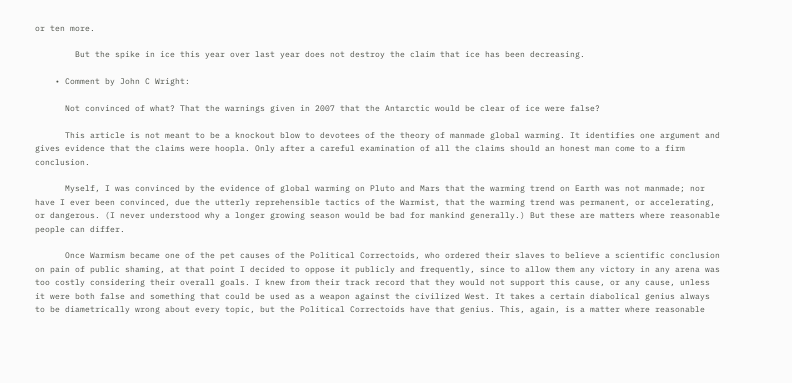or ten more.

        But the spike in ice this year over last year does not destroy the claim that ice has been decreasing.

    • Comment by John C Wright:

      Not convinced of what? That the warnings given in 2007 that the Antarctic would be clear of ice were false?

      This article is not meant to be a knockout blow to devotees of the theory of manmade global warming. It identifies one argument and gives evidence that the claims were hoopla. Only after a careful examination of all the claims should an honest man come to a firm conclusion.

      Myself, I was convinced by the evidence of global warming on Pluto and Mars that the warming trend on Earth was not manmade; nor have I ever been convinced, due the utterly reprehensible tactics of the Warmist, that the warming trend was permanent, or accelerating, or dangerous. (I never understood why a longer growing season would be bad for mankind generally.) But these are matters where reasonable people can differ.

      Once Warmism became one of the pet causes of the Political Correctoids, who ordered their slaves to believe a scientific conclusion on pain of public shaming, at that point I decided to oppose it publicly and frequently, since to allow them any victory in any arena was too costly considering their overall goals. I knew from their track record that they would not support this cause, or any cause, unless it were both false and something that could be used as a weapon against the civilized West. It takes a certain diabolical genius always to be diametrically wrong about every topic, but the Political Correctoids have that genius. This, again, is a matter where reasonable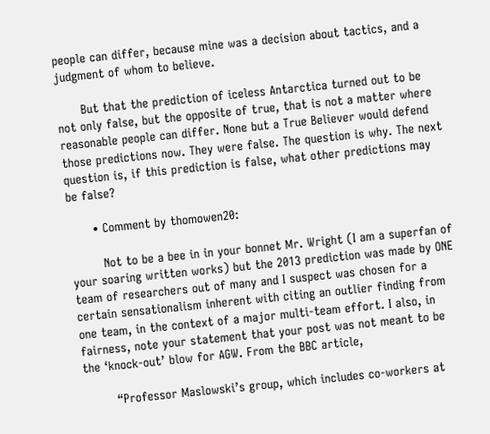people can differ, because mine was a decision about tactics, and a judgment of whom to believe.

      But that the prediction of iceless Antarctica turned out to be not only false, but the opposite of true, that is not a matter where reasonable people can differ. None but a True Believer would defend those predictions now. They were false. The question is why. The next question is, if this prediction is false, what other predictions may be false?

      • Comment by thomowen20:

        Not to be a bee in in your bonnet Mr. Wright (I am a superfan of your soaring written works) but the 2013 prediction was made by ONE team of researchers out of many and I suspect was chosen for a certain sensationalism inherent with citing an outlier finding from one team, in the context of a major multi-team effort. I also, in fairness, note your statement that your post was not meant to be the ‘knock-out’ blow for AGW. From the BBC article,

        “Professor Maslowski’s group, which includes co-workers at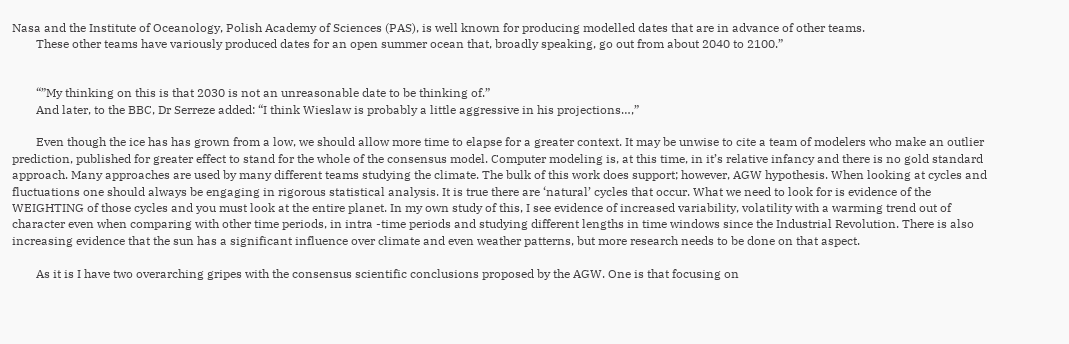Nasa and the Institute of Oceanology, Polish Academy of Sciences (PAS), is well known for producing modelled dates that are in advance of other teams.
        These other teams have variously produced dates for an open summer ocean that, broadly speaking, go out from about 2040 to 2100.”


        “”My thinking on this is that 2030 is not an unreasonable date to be thinking of.”
        And later, to the BBC, Dr Serreze added: “I think Wieslaw is probably a little aggressive in his projections…,”

        Even though the ice has has grown from a low, we should allow more time to elapse for a greater context. It may be unwise to cite a team of modelers who make an outlier prediction, published for greater effect to stand for the whole of the consensus model. Computer modeling is, at this time, in it’s relative infancy and there is no gold standard approach. Many approaches are used by many different teams studying the climate. The bulk of this work does support; however, AGW hypothesis. When looking at cycles and fluctuations one should always be engaging in rigorous statistical analysis. It is true there are ‘natural’ cycles that occur. What we need to look for is evidence of the WEIGHTING of those cycles and you must look at the entire planet. In my own study of this, I see evidence of increased variability, volatility with a warming trend out of character even when comparing with other time periods, in intra -time periods and studying different lengths in time windows since the Industrial Revolution. There is also increasing evidence that the sun has a significant influence over climate and even weather patterns, but more research needs to be done on that aspect.

        As it is I have two overarching gripes with the consensus scientific conclusions proposed by the AGW. One is that focusing on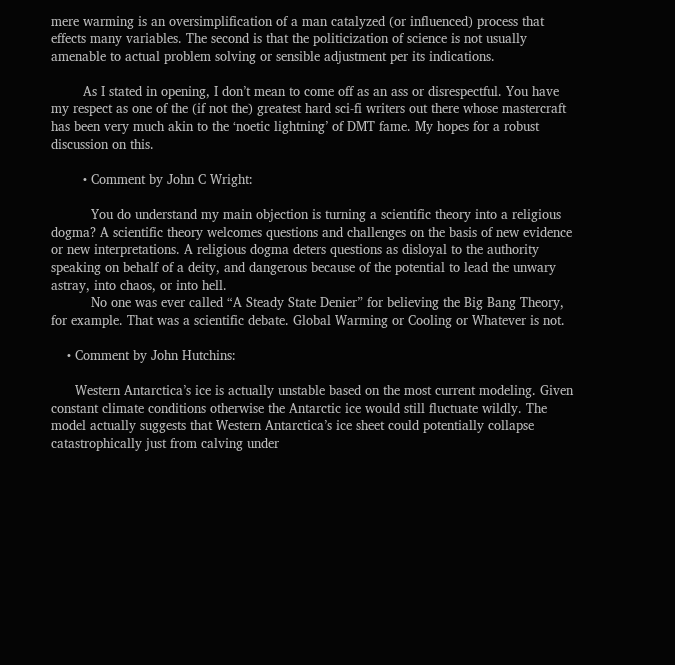mere warming is an oversimplification of a man catalyzed (or influenced) process that effects many variables. The second is that the politicization of science is not usually amenable to actual problem solving or sensible adjustment per its indications.

        As I stated in opening, I don’t mean to come off as an ass or disrespectful. You have my respect as one of the (if not the) greatest hard sci-fi writers out there whose mastercraft has been very much akin to the ‘noetic lightning’ of DMT fame. My hopes for a robust discussion on this.

        • Comment by John C Wright:

          You do understand my main objection is turning a scientific theory into a religious dogma? A scientific theory welcomes questions and challenges on the basis of new evidence or new interpretations. A religious dogma deters questions as disloyal to the authority speaking on behalf of a deity, and dangerous because of the potential to lead the unwary astray, into chaos, or into hell.
          No one was ever called “A Steady State Denier” for believing the Big Bang Theory, for example. That was a scientific debate. Global Warming or Cooling or Whatever is not.

    • Comment by John Hutchins:

      Western Antarctica’s ice is actually unstable based on the most current modeling. Given constant climate conditions otherwise the Antarctic ice would still fluctuate wildly. The model actually suggests that Western Antarctica’s ice sheet could potentially collapse catastrophically just from calving under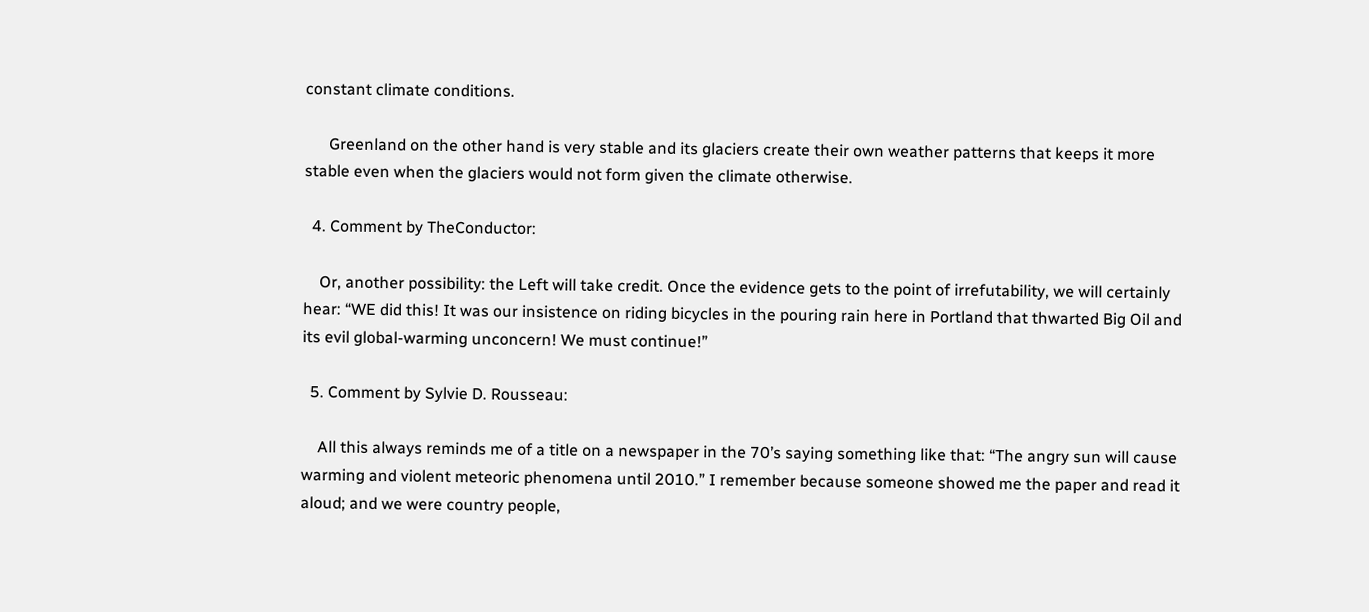constant climate conditions.

      Greenland on the other hand is very stable and its glaciers create their own weather patterns that keeps it more stable even when the glaciers would not form given the climate otherwise.

  4. Comment by TheConductor:

    Or, another possibility: the Left will take credit. Once the evidence gets to the point of irrefutability, we will certainly hear: “WE did this! It was our insistence on riding bicycles in the pouring rain here in Portland that thwarted Big Oil and its evil global-warming unconcern! We must continue!”

  5. Comment by Sylvie D. Rousseau:

    All this always reminds me of a title on a newspaper in the 70’s saying something like that: “The angry sun will cause warming and violent meteoric phenomena until 2010.” I remember because someone showed me the paper and read it aloud; and we were country people,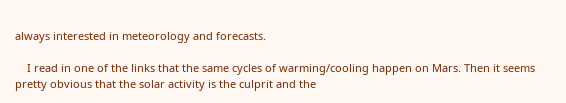always interested in meteorology and forecasts.

    I read in one of the links that the same cycles of warming/cooling happen on Mars. Then it seems pretty obvious that the solar activity is the culprit and the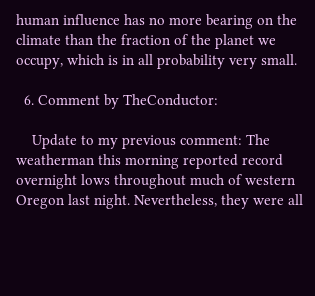human influence has no more bearing on the climate than the fraction of the planet we occupy, which is in all probability very small.

  6. Comment by TheConductor:

    Update to my previous comment: The weatherman this morning reported record overnight lows throughout much of western Oregon last night. Nevertheless, they were all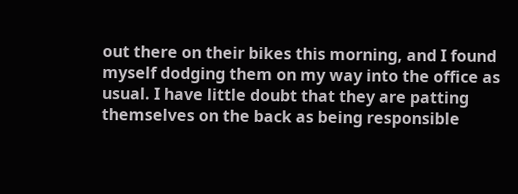out there on their bikes this morning, and I found myself dodging them on my way into the office as usual. I have little doubt that they are patting themselves on the back as being responsible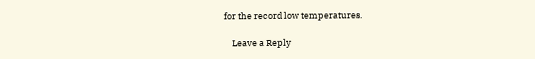for the record low temperatures.

    Leave a Reply